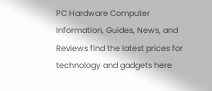PC Hardware Computer Information, Guides, News, and Reviews find the latest prices for technology and gadgets here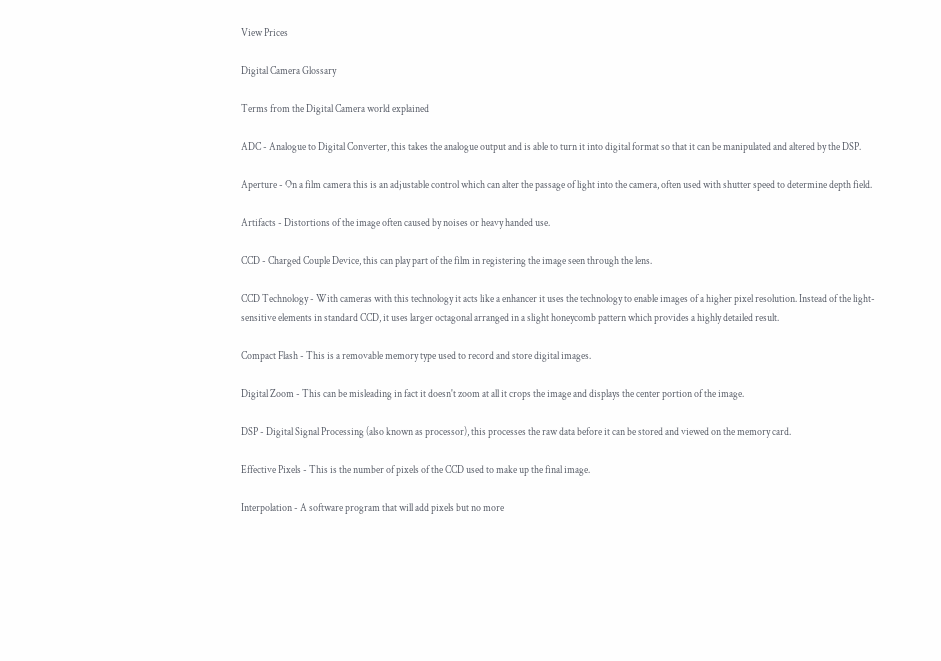View Prices

Digital Camera Glossary

Terms from the Digital Camera world explained

ADC - Analogue to Digital Converter, this takes the analogue output and is able to turn it into digital format so that it can be manipulated and altered by the DSP.

Aperture - On a film camera this is an adjustable control which can alter the passage of light into the camera, often used with shutter speed to determine depth field.

Artifacts - Distortions of the image often caused by noises or heavy handed use.

CCD - Charged Couple Device, this can play part of the film in registering the image seen through the lens.

CCD Technology - With cameras with this technology it acts like a enhancer it uses the technology to enable images of a higher pixel resolution. Instead of the light-sensitive elements in standard CCD, it uses larger octagonal arranged in a slight honeycomb pattern which provides a highly detailed result.

Compact Flash - This is a removable memory type used to record and store digital images.

Digital Zoom - This can be misleading in fact it doesn't zoom at all it crops the image and displays the center portion of the image.

DSP - Digital Signal Processing (also known as processor), this processes the raw data before it can be stored and viewed on the memory card.

Effective Pixels - This is the number of pixels of the CCD used to make up the final image.

Interpolation - A software program that will add pixels but no more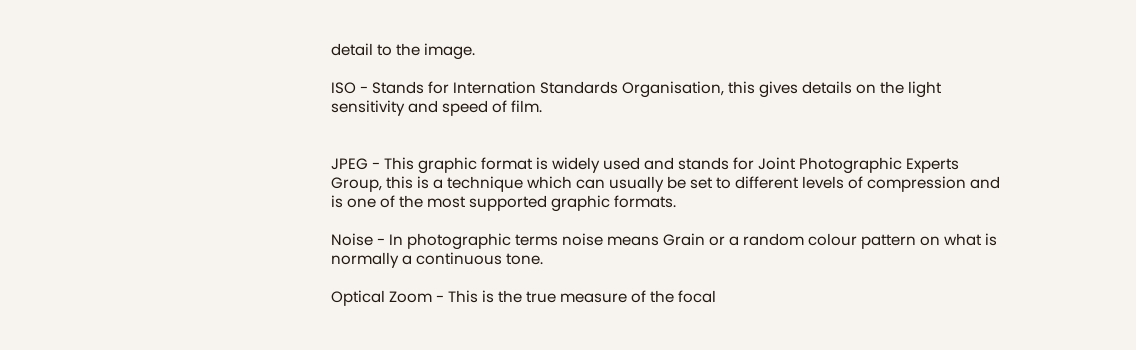detail to the image.

ISO - Stands for Internation Standards Organisation, this gives details on the light sensitivity and speed of film.


JPEG - This graphic format is widely used and stands for Joint Photographic Experts Group, this is a technique which can usually be set to different levels of compression and is one of the most supported graphic formats.

Noise - In photographic terms noise means Grain or a random colour pattern on what is normally a continuous tone.

Optical Zoom - This is the true measure of the focal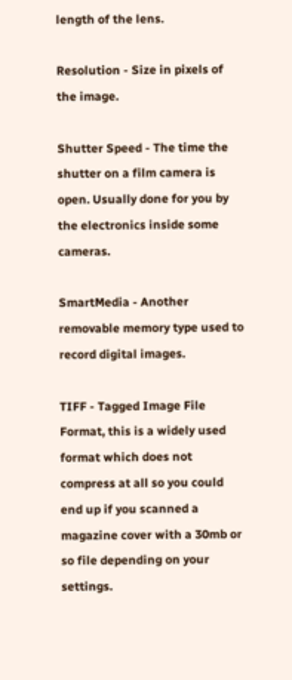length of the lens.

Resolution - Size in pixels of the image.

Shutter Speed - The time the shutter on a film camera is open. Usually done for you by the electronics inside some cameras.

SmartMedia - Another removable memory type used to record digital images.

TIFF - Tagged Image File Format, this is a widely used format which does not compress at all so you could end up if you scanned a magazine cover with a 30mb or so file depending on your settings.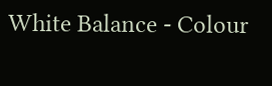White Balance - Colour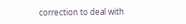correction to deal with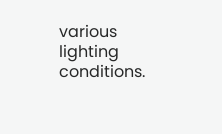various lighting conditions.